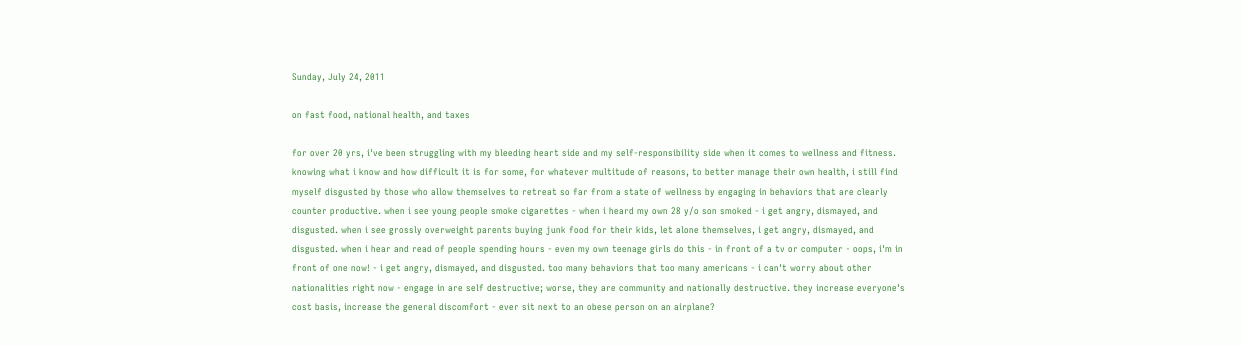Sunday, July 24, 2011

on fast food, national health, and taxes

for over 20 yrs, i've been struggling with my bleeding heart side and my self-responsibility side when it comes to wellness and fitness. knowing what i know and how difficult it is for some, for whatever multitude of reasons, to better manage their own health, i still find myself disgusted by those who allow themselves to retreat so far from a state of wellness by engaging in behaviors that are clearly counter productive. when i see young people smoke cigarettes - when i heard my own 28 y/o son smoked - i get angry, dismayed, and disgusted. when i see grossly overweight parents buying junk food for their kids, let alone themselves, i get angry, dismayed, and disgusted. when i hear and read of people spending hours - even my own teenage girls do this - in front of a tv or computer - oops, i'm in front of one now! - i get angry, dismayed, and disgusted. too many behaviors that too many americans - i can't worry about other nationalities right now - engage in are self destructive; worse, they are community and nationally destructive. they increase everyone's cost basis, increase the general discomfort - ever sit next to an obese person on an airplane?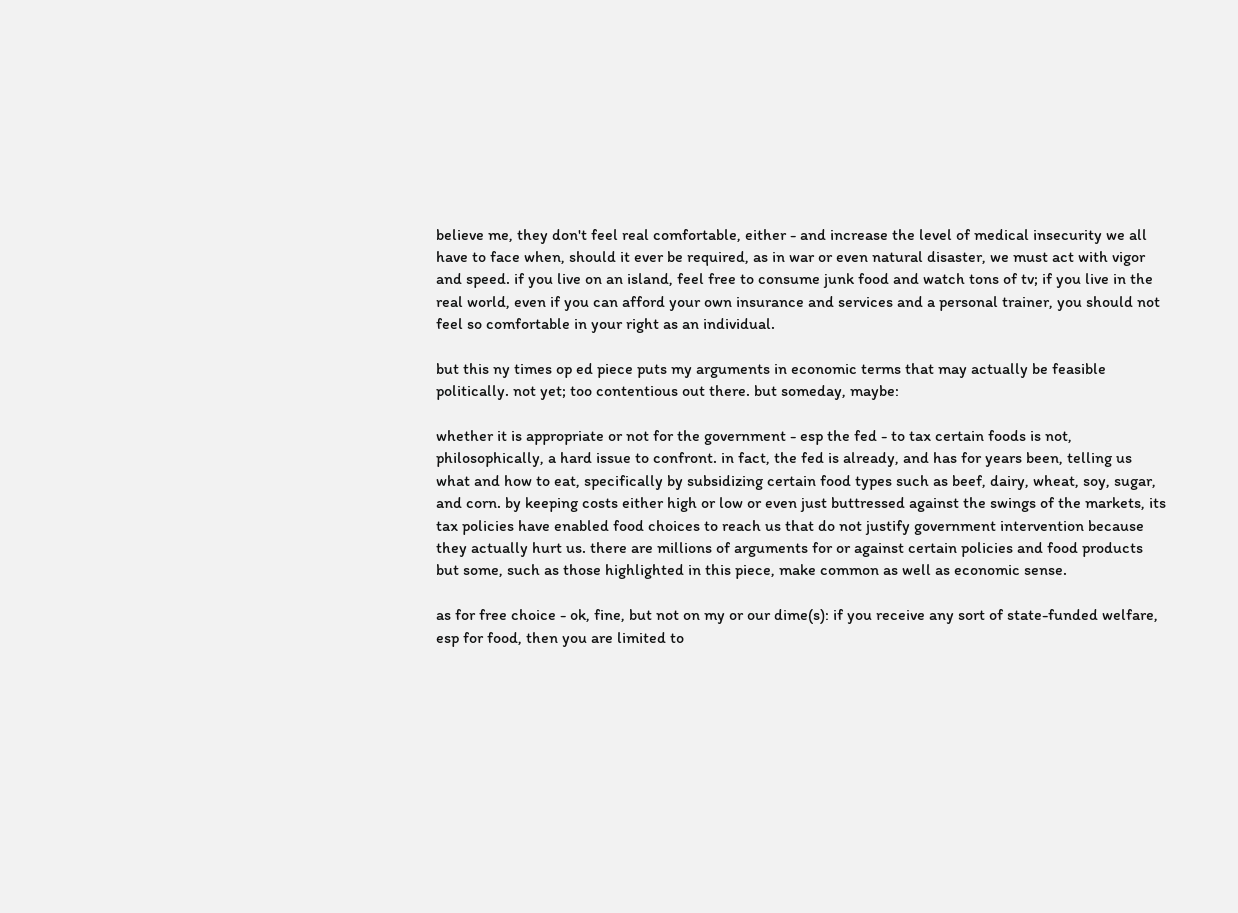believe me, they don't feel real comfortable, either - and increase the level of medical insecurity we all have to face when, should it ever be required, as in war or even natural disaster, we must act with vigor and speed. if you live on an island, feel free to consume junk food and watch tons of tv; if you live in the real world, even if you can afford your own insurance and services and a personal trainer, you should not feel so comfortable in your right as an individual.

but this ny times op ed piece puts my arguments in economic terms that may actually be feasible politically. not yet; too contentious out there. but someday, maybe:

whether it is appropriate or not for the government - esp the fed - to tax certain foods is not, philosophically, a hard issue to confront. in fact, the fed is already, and has for years been, telling us what and how to eat, specifically by subsidizing certain food types such as beef, dairy, wheat, soy, sugar, and corn. by keeping costs either high or low or even just buttressed against the swings of the markets, its tax policies have enabled food choices to reach us that do not justify government intervention because they actually hurt us. there are millions of arguments for or against certain policies and food products but some, such as those highlighted in this piece, make common as well as economic sense.

as for free choice - ok, fine, but not on my or our dime(s): if you receive any sort of state-funded welfare, esp for food, then you are limited to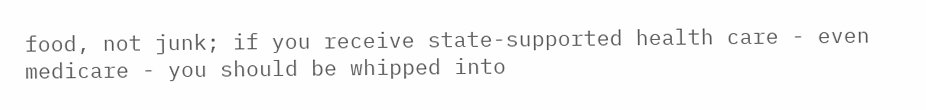food, not junk; if you receive state-supported health care - even medicare - you should be whipped into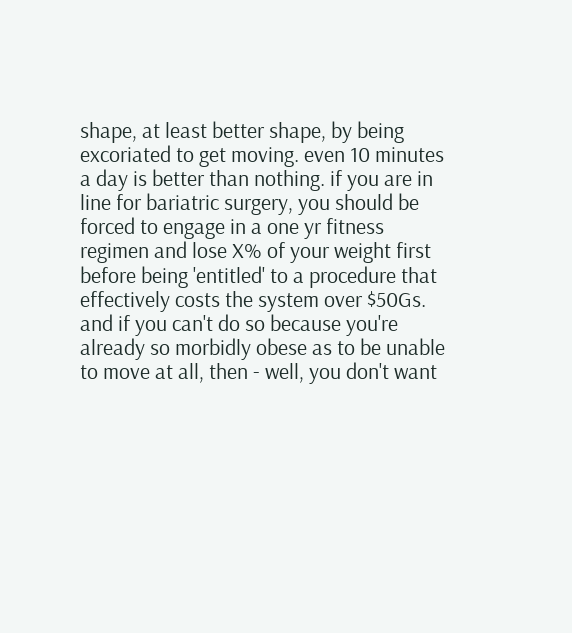shape, at least better shape, by being excoriated to get moving. even 10 minutes a day is better than nothing. if you are in line for bariatric surgery, you should be forced to engage in a one yr fitness regimen and lose X% of your weight first before being 'entitled' to a procedure that effectively costs the system over $50Gs. and if you can't do so because you're already so morbidly obese as to be unable to move at all, then - well, you don't want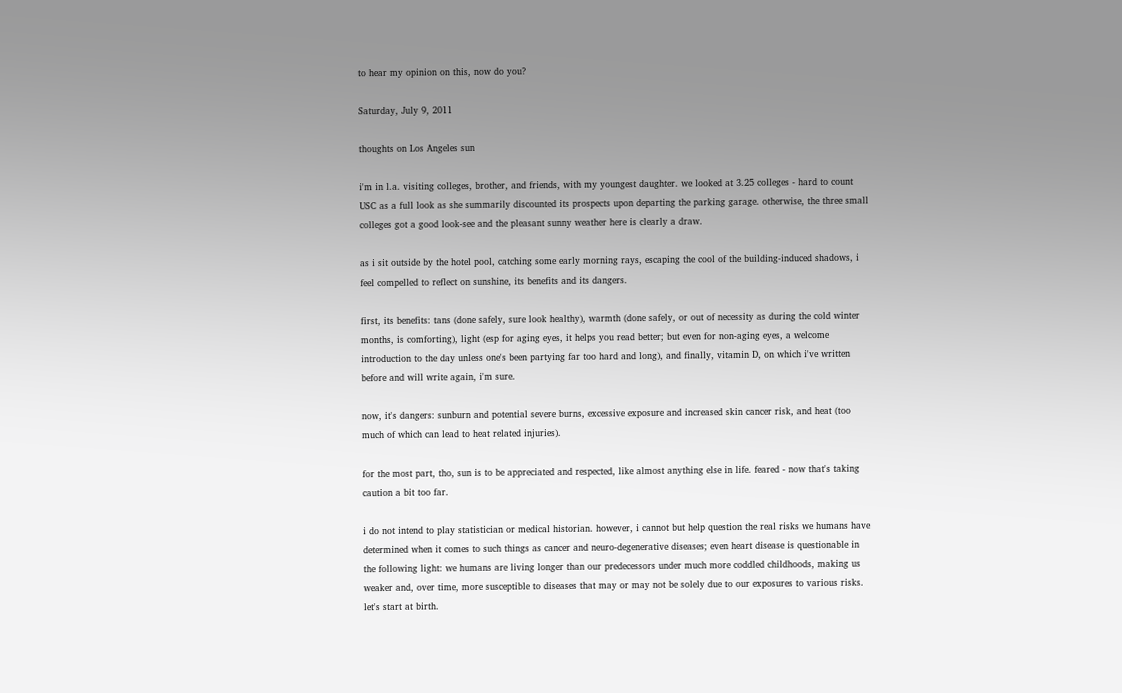to hear my opinion on this, now do you?

Saturday, July 9, 2011

thoughts on Los Angeles sun

i'm in l.a. visiting colleges, brother, and friends, with my youngest daughter. we looked at 3.25 colleges - hard to count USC as a full look as she summarily discounted its prospects upon departing the parking garage. otherwise, the three small colleges got a good look-see and the pleasant sunny weather here is clearly a draw.

as i sit outside by the hotel pool, catching some early morning rays, escaping the cool of the building-induced shadows, i feel compelled to reflect on sunshine, its benefits and its dangers.

first, its benefits: tans (done safely, sure look healthy), warmth (done safely, or out of necessity as during the cold winter months, is comforting), light (esp for aging eyes, it helps you read better; but even for non-aging eyes, a welcome introduction to the day unless one's been partying far too hard and long), and finally, vitamin D, on which i've written before and will write again, i'm sure.

now, it's dangers: sunburn and potential severe burns, excessive exposure and increased skin cancer risk, and heat (too much of which can lead to heat related injuries).

for the most part, tho, sun is to be appreciated and respected, like almost anything else in life. feared - now that's taking caution a bit too far.

i do not intend to play statistician or medical historian. however, i cannot but help question the real risks we humans have determined when it comes to such things as cancer and neuro-degenerative diseases; even heart disease is questionable in the following light: we humans are living longer than our predecessors under much more coddled childhoods, making us weaker and, over time, more susceptible to diseases that may or may not be solely due to our exposures to various risks. let's start at birth.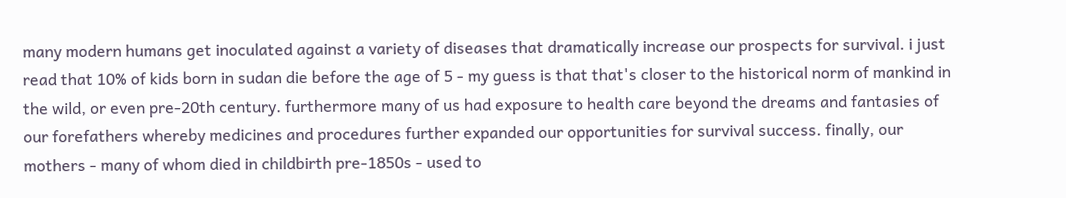many modern humans get inoculated against a variety of diseases that dramatically increase our prospects for survival. i just read that 10% of kids born in sudan die before the age of 5 - my guess is that that's closer to the historical norm of mankind in the wild, or even pre-20th century. furthermore many of us had exposure to health care beyond the dreams and fantasies of our forefathers whereby medicines and procedures further expanded our opportunities for survival success. finally, our mothers - many of whom died in childbirth pre-1850s - used to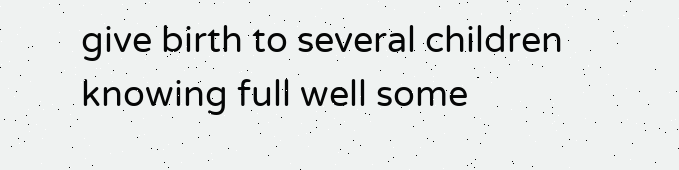give birth to several children knowing full well some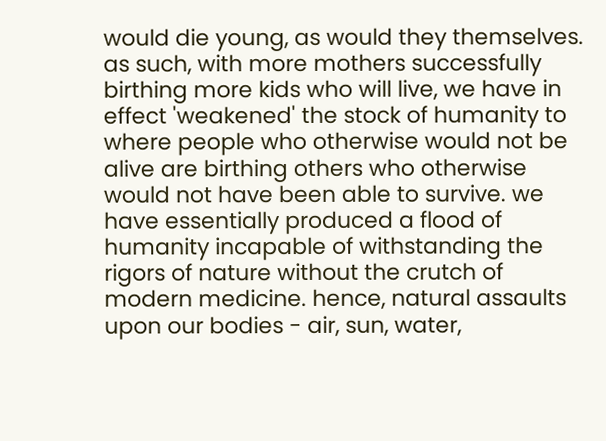would die young, as would they themselves. as such, with more mothers successfully birthing more kids who will live, we have in effect 'weakened' the stock of humanity to where people who otherwise would not be alive are birthing others who otherwise would not have been able to survive. we have essentially produced a flood of humanity incapable of withstanding the rigors of nature without the crutch of modern medicine. hence, natural assaults upon our bodies - air, sun, water,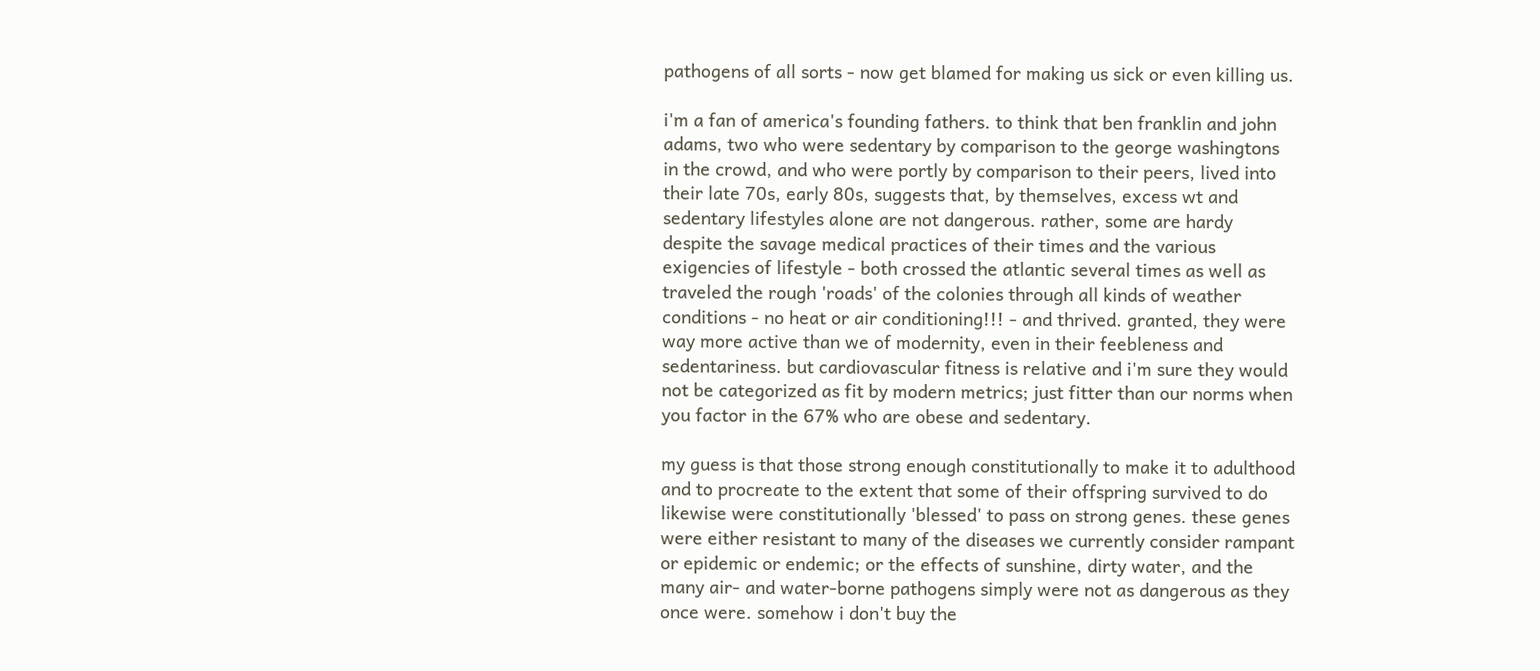pathogens of all sorts - now get blamed for making us sick or even killing us.

i'm a fan of america's founding fathers. to think that ben franklin and john adams, two who were sedentary by comparison to the george washingtons in the crowd, and who were portly by comparison to their peers, lived into their late 70s, early 80s, suggests that, by themselves, excess wt and sedentary lifestyles alone are not dangerous. rather, some are hardy despite the savage medical practices of their times and the various exigencies of lifestyle - both crossed the atlantic several times as well as traveled the rough 'roads' of the colonies through all kinds of weather conditions - no heat or air conditioning!!! - and thrived. granted, they were way more active than we of modernity, even in their feebleness and sedentariness. but cardiovascular fitness is relative and i'm sure they would not be categorized as fit by modern metrics; just fitter than our norms when you factor in the 67% who are obese and sedentary.

my guess is that those strong enough constitutionally to make it to adulthood and to procreate to the extent that some of their offspring survived to do likewise were constitutionally 'blessed' to pass on strong genes. these genes were either resistant to many of the diseases we currently consider rampant or epidemic or endemic; or the effects of sunshine, dirty water, and the many air- and water-borne pathogens simply were not as dangerous as they once were. somehow i don't buy the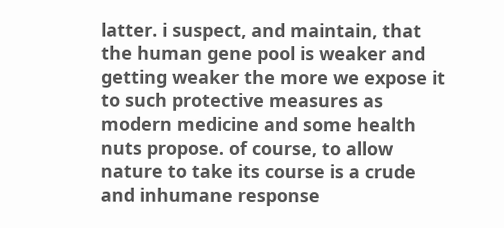latter. i suspect, and maintain, that the human gene pool is weaker and getting weaker the more we expose it to such protective measures as modern medicine and some health nuts propose. of course, to allow nature to take its course is a crude and inhumane response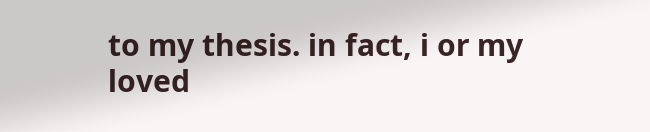to my thesis. in fact, i or my loved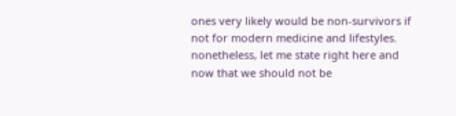ones very likely would be non-survivors if not for modern medicine and lifestyles. nonetheless, let me state right here and now that we should not be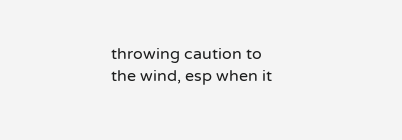throwing caution to the wind, esp when it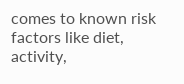comes to known risk factors like diet, activity,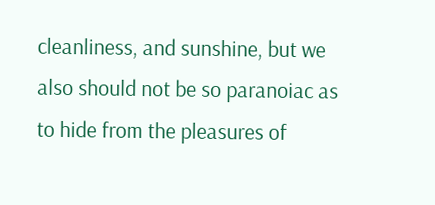cleanliness, and sunshine, but we also should not be so paranoiac as to hide from the pleasures of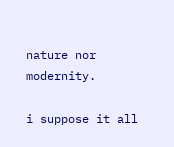nature nor modernity.

i suppose it all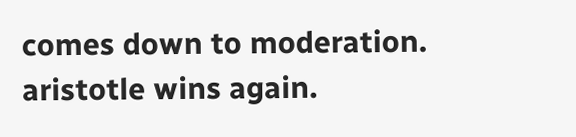comes down to moderation. aristotle wins again.